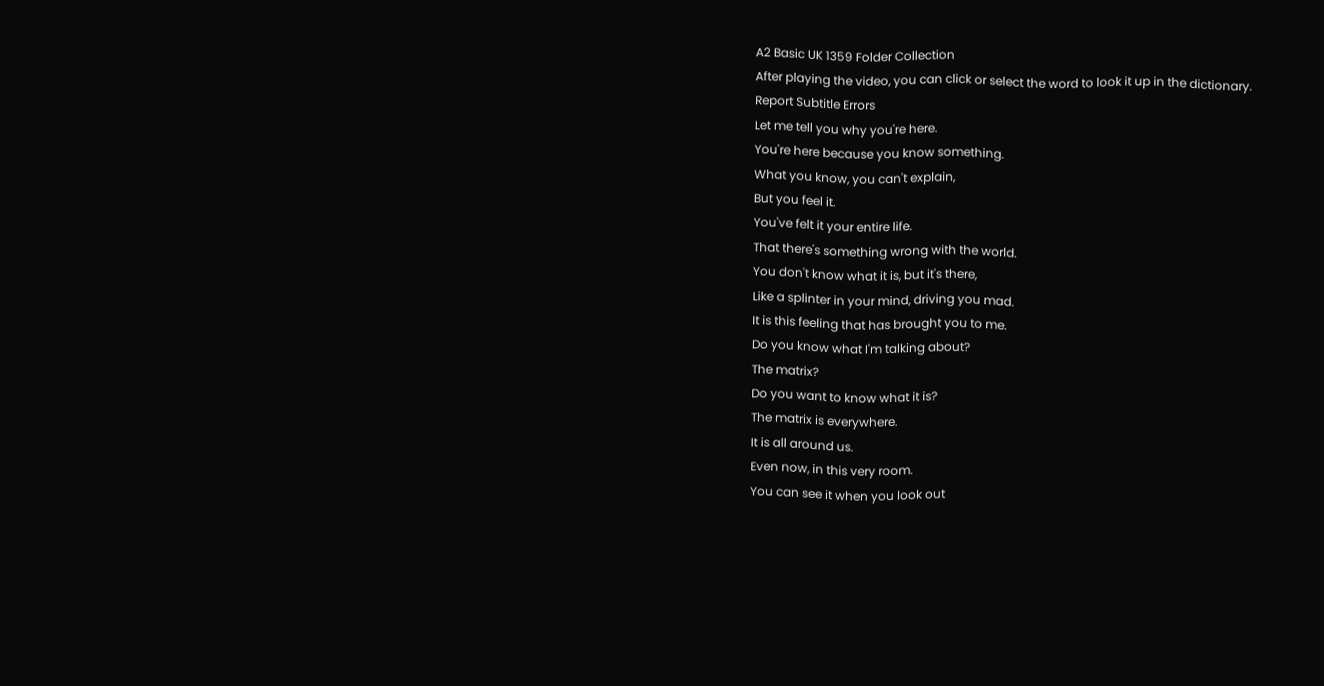A2 Basic UK 1359 Folder Collection
After playing the video, you can click or select the word to look it up in the dictionary.
Report Subtitle Errors
Let me tell you why you're here.
You're here because you know something.
What you know, you can't explain,
But you feel it.
You've felt it your entire life.
That there's something wrong with the world.
You don't know what it is, but it's there,
Like a splinter in your mind, driving you mad.
It is this feeling that has brought you to me.
Do you know what I'm talking about?
The matrix?
Do you want to know what it is?
The matrix is everywhere.
It is all around us.
Even now, in this very room.
You can see it when you look out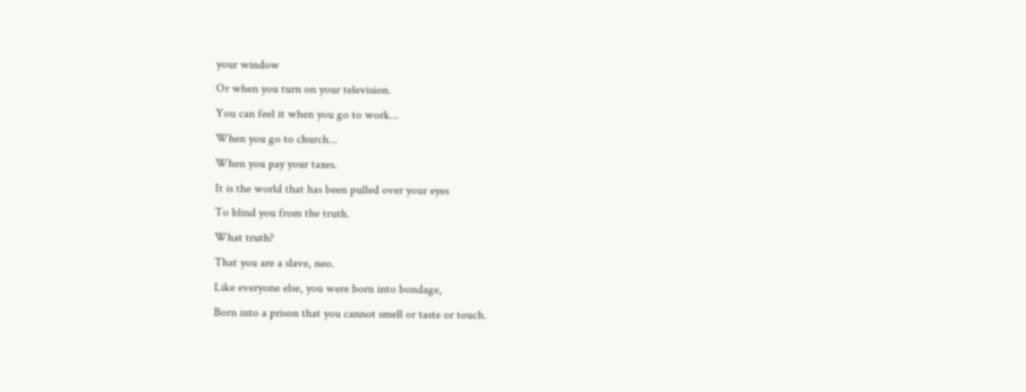your window
Or when you turn on your television.
You can feel it when you go to work...
When you go to church...
When you pay your taxes.
It is the world that has been pulled over your eyes
To blind you from the truth.
What truth?
That you are a slave, neo.
Like everyone else, you were born into bondage,
Born into a prison that you cannot smell or taste or touch.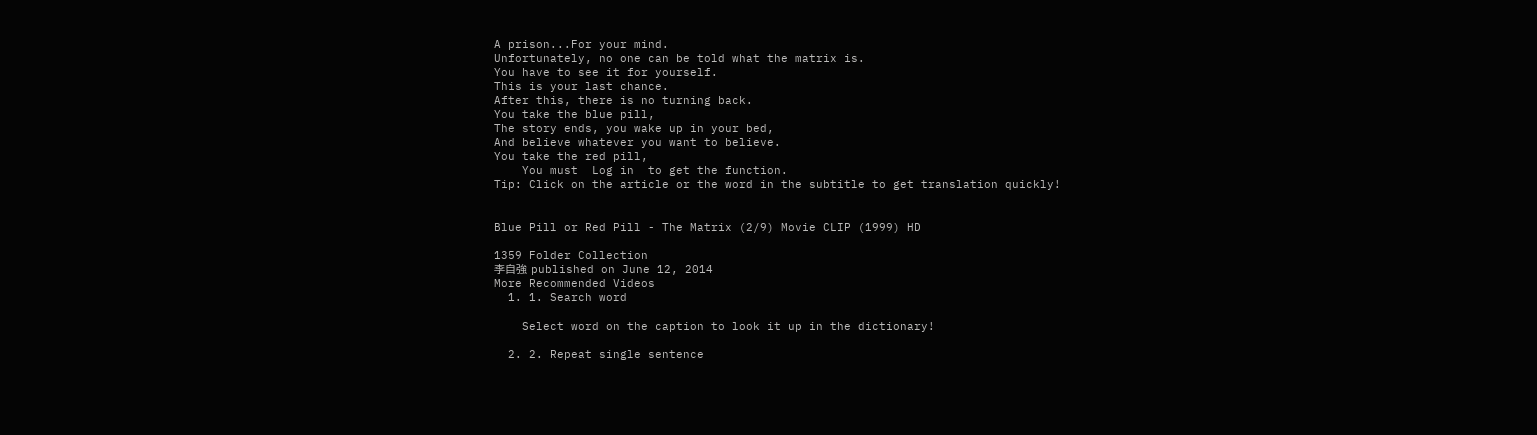A prison...For your mind.
Unfortunately, no one can be told what the matrix is.
You have to see it for yourself.
This is your last chance.
After this, there is no turning back.
You take the blue pill,
The story ends, you wake up in your bed,
And believe whatever you want to believe.
You take the red pill,
    You must  Log in  to get the function.
Tip: Click on the article or the word in the subtitle to get translation quickly!


Blue Pill or Red Pill - The Matrix (2/9) Movie CLIP (1999) HD

1359 Folder Collection
李自強 published on June 12, 2014
More Recommended Videos
  1. 1. Search word

    Select word on the caption to look it up in the dictionary!

  2. 2. Repeat single sentence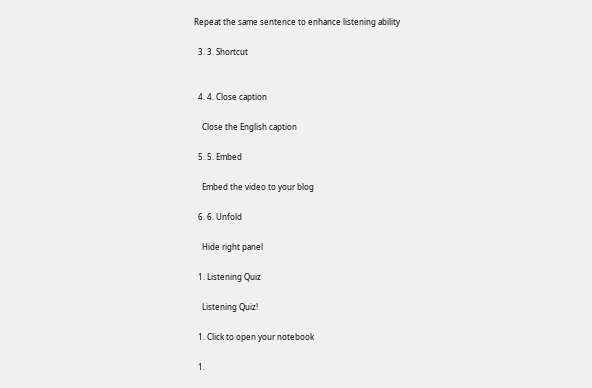Repeat the same sentence to enhance listening ability

  3. 3. Shortcut


  4. 4. Close caption

    Close the English caption

  5. 5. Embed

    Embed the video to your blog

  6. 6. Unfold

    Hide right panel

  1. Listening Quiz

    Listening Quiz!

  1. Click to open your notebook

  1.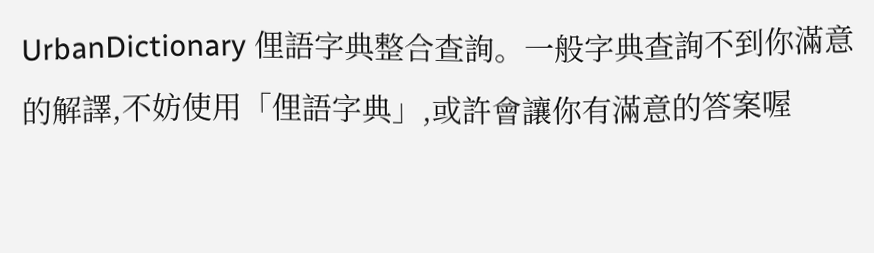UrbanDictionary 俚語字典整合查詢。一般字典查詢不到你滿意的解譯,不妨使用「俚語字典」,或許會讓你有滿意的答案喔